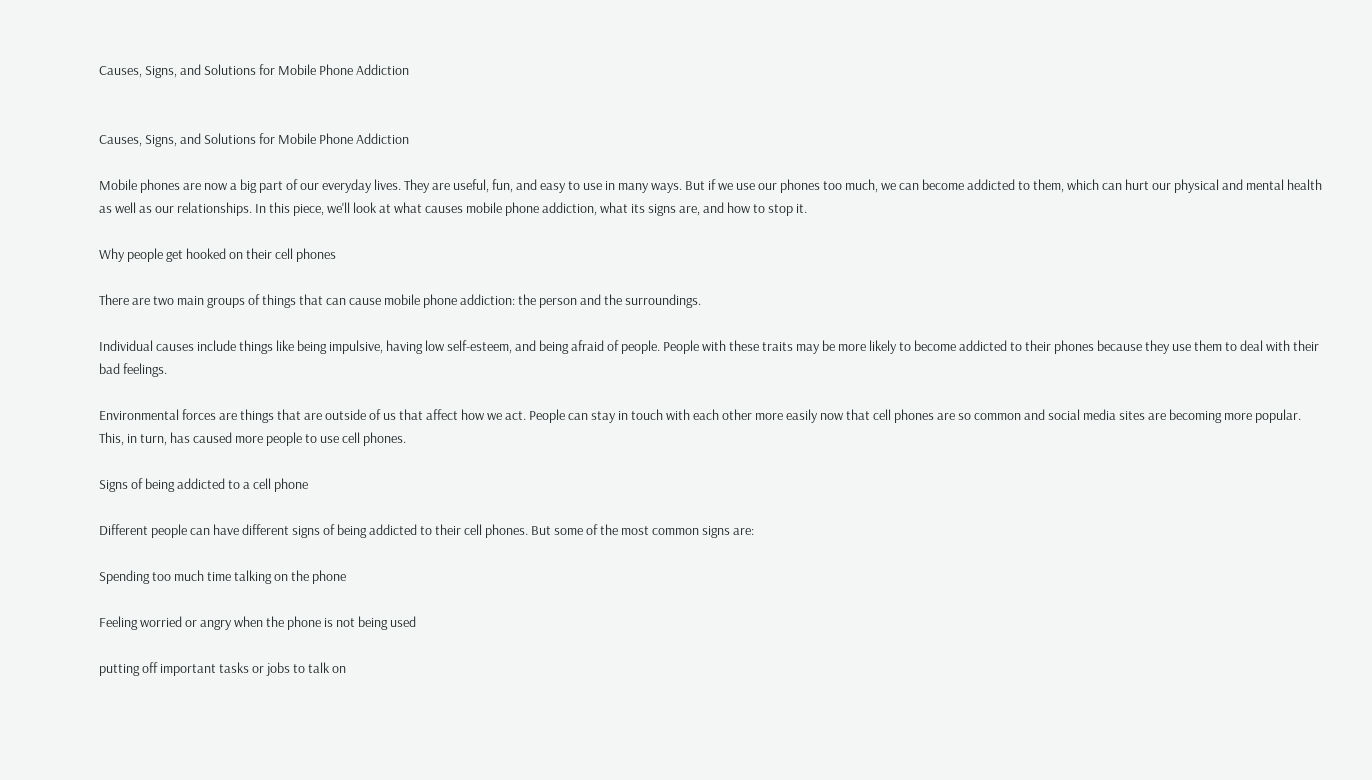Causes, Signs, and Solutions for Mobile Phone Addiction


Causes, Signs, and Solutions for Mobile Phone Addiction

Mobile phones are now a big part of our everyday lives. They are useful, fun, and easy to use in many ways. But if we use our phones too much, we can become addicted to them, which can hurt our physical and mental health as well as our relationships. In this piece, we'll look at what causes mobile phone addiction, what its signs are, and how to stop it.

Why people get hooked on their cell phones

There are two main groups of things that can cause mobile phone addiction: the person and the surroundings.

Individual causes include things like being impulsive, having low self-esteem, and being afraid of people. People with these traits may be more likely to become addicted to their phones because they use them to deal with their bad feelings.

Environmental forces are things that are outside of us that affect how we act. People can stay in touch with each other more easily now that cell phones are so common and social media sites are becoming more popular. This, in turn, has caused more people to use cell phones.

Signs of being addicted to a cell phone

Different people can have different signs of being addicted to their cell phones. But some of the most common signs are:

Spending too much time talking on the phone

Feeling worried or angry when the phone is not being used

putting off important tasks or jobs to talk on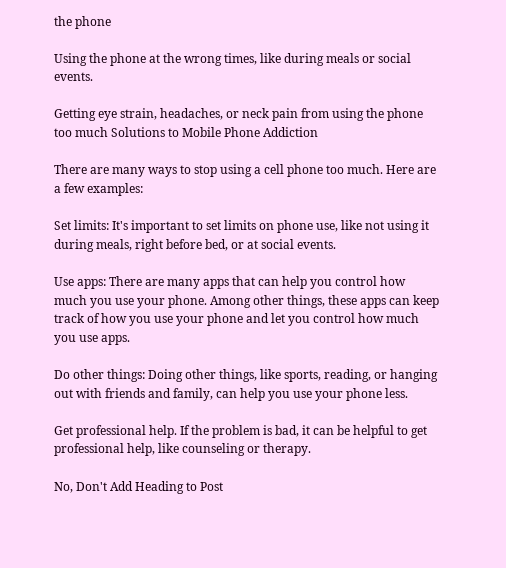the phone

Using the phone at the wrong times, like during meals or social events.

Getting eye strain, headaches, or neck pain from using the phone too much Solutions to Mobile Phone Addiction

There are many ways to stop using a cell phone too much. Here are a few examples:

Set limits: It's important to set limits on phone use, like not using it during meals, right before bed, or at social events.

Use apps: There are many apps that can help you control how much you use your phone. Among other things, these apps can keep track of how you use your phone and let you control how much you use apps.

Do other things: Doing other things, like sports, reading, or hanging out with friends and family, can help you use your phone less.

Get professional help. If the problem is bad, it can be helpful to get professional help, like counseling or therapy.

No, Don't Add Heading to Post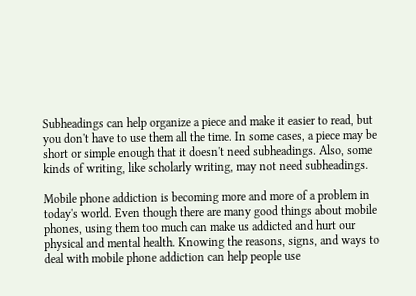Subheadings can help organize a piece and make it easier to read, but you don't have to use them all the time. In some cases, a piece may be short or simple enough that it doesn't need subheadings. Also, some kinds of writing, like scholarly writing, may not need subheadings.

Mobile phone addiction is becoming more and more of a problem in today's world. Even though there are many good things about mobile phones, using them too much can make us addicted and hurt our physical and mental health. Knowing the reasons, signs, and ways to deal with mobile phone addiction can help people use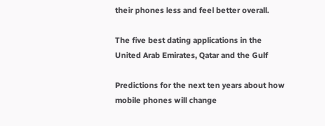their phones less and feel better overall.

The five best dating applications in the United Arab Emirates, Qatar and the Gulf

Predictions for the next ten years about how mobile phones will change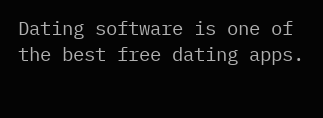Dating software is one of the best free dating apps.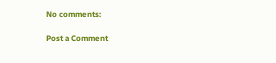No comments:

Post a Comment